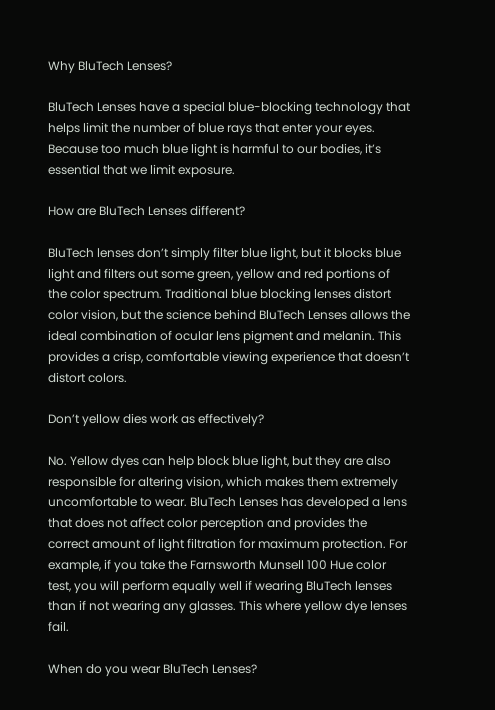Why BluTech Lenses?

BluTech Lenses have a special blue-blocking technology that helps limit the number of blue rays that enter your eyes. Because too much blue light is harmful to our bodies, it’s essential that we limit exposure.

How are BluTech Lenses different?

BluTech lenses don’t simply filter blue light, but it blocks blue light and filters out some green, yellow and red portions of the color spectrum. Traditional blue blocking lenses distort color vision, but the science behind BluTech Lenses allows the ideal combination of ocular lens pigment and melanin. This provides a crisp, comfortable viewing experience that doesn’t distort colors.

Don’t yellow dies work as effectively?

No. Yellow dyes can help block blue light, but they are also responsible for altering vision, which makes them extremely uncomfortable to wear. BluTech Lenses has developed a lens that does not affect color perception and provides the correct amount of light filtration for maximum protection. For example, if you take the Farnsworth Munsell 100 Hue color test, you will perform equally well if wearing BluTech lenses than if not wearing any glasses. This where yellow dye lenses fail.

When do you wear BluTech Lenses?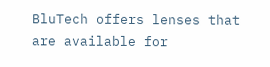BluTech offers lenses that are available for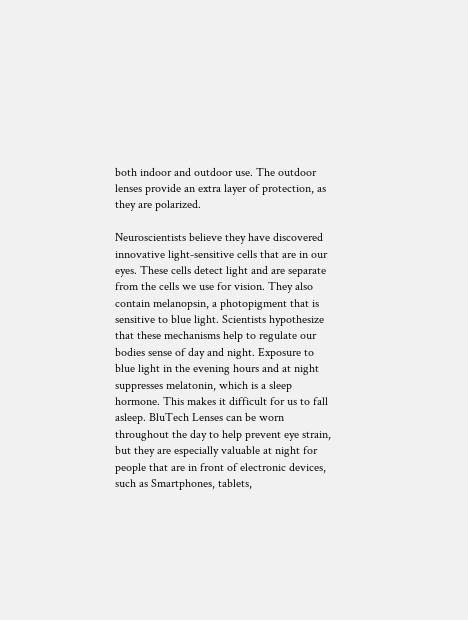both indoor and outdoor use. The outdoor lenses provide an extra layer of protection, as they are polarized.

Neuroscientists believe they have discovered innovative light-sensitive cells that are in our eyes. These cells detect light and are separate from the cells we use for vision. They also contain melanopsin, a photopigment that is sensitive to blue light. Scientists hypothesize that these mechanisms help to regulate our bodies sense of day and night. Exposure to blue light in the evening hours and at night suppresses melatonin, which is a sleep hormone. This makes it difficult for us to fall asleep. BluTech Lenses can be worn throughout the day to help prevent eye strain, but they are especially valuable at night for people that are in front of electronic devices, such as Smartphones, tablets,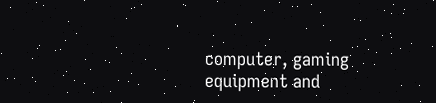computer, gaming equipment and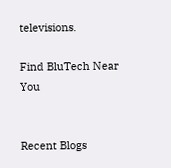televisions.

Find BluTech Near You


Recent Blogs